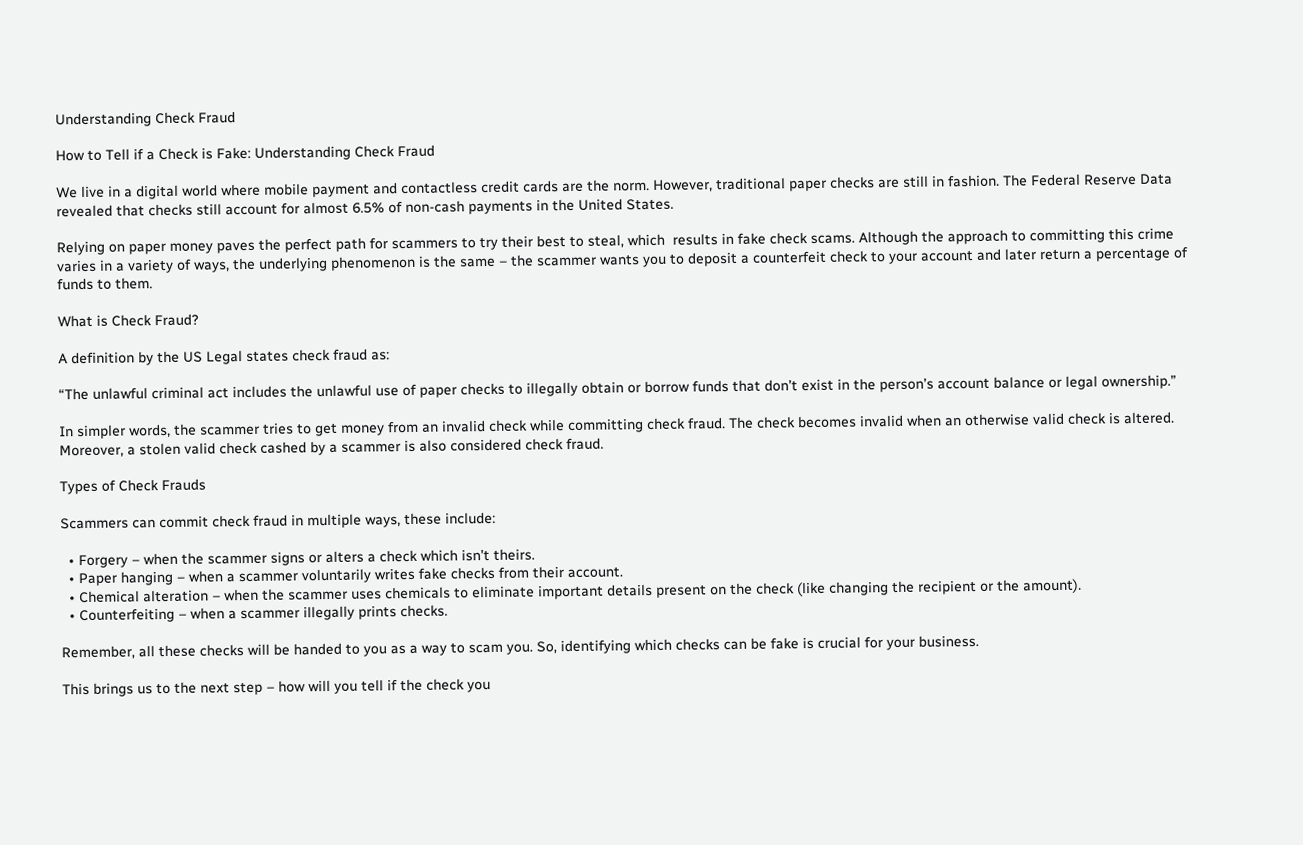Understanding Check Fraud

How to Tell if a Check is Fake: Understanding Check Fraud

We live in a digital world where mobile payment and contactless credit cards are the norm. However, traditional paper checks are still in fashion. The Federal Reserve Data revealed that checks still account for almost 6.5% of non-cash payments in the United States.

Relying on paper money paves the perfect path for scammers to try their best to steal, which  results in fake check scams. Although the approach to committing this crime varies in a variety of ways, the underlying phenomenon is the same – the scammer wants you to deposit a counterfeit check to your account and later return a percentage of funds to them.

What is Check Fraud?

A definition by the US Legal states check fraud as:

“The unlawful criminal act includes the unlawful use of paper checks to illegally obtain or borrow funds that don’t exist in the person’s account balance or legal ownership.”

In simpler words, the scammer tries to get money from an invalid check while committing check fraud. The check becomes invalid when an otherwise valid check is altered. Moreover, a stolen valid check cashed by a scammer is also considered check fraud.

Types of Check Frauds

Scammers can commit check fraud in multiple ways, these include:

  • Forgery – when the scammer signs or alters a check which isn’t theirs.
  • Paper hanging – when a scammer voluntarily writes fake checks from their account.
  • Chemical alteration – when the scammer uses chemicals to eliminate important details present on the check (like changing the recipient or the amount).
  • Counterfeiting – when a scammer illegally prints checks.

Remember, all these checks will be handed to you as a way to scam you. So, identifying which checks can be fake is crucial for your business.

This brings us to the next step – how will you tell if the check you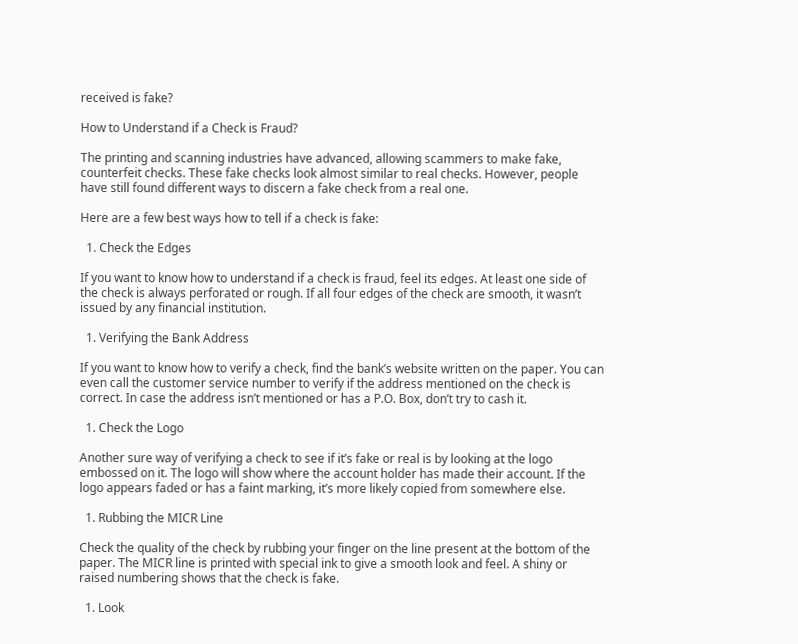received is fake?

How to Understand if a Check is Fraud?

The printing and scanning industries have advanced, allowing scammers to make fake, counterfeit checks. These fake checks look almost similar to real checks. However, people have still found different ways to discern a fake check from a real one.

Here are a few best ways how to tell if a check is fake:

  1. Check the Edges

If you want to know how to understand if a check is fraud, feel its edges. At least one side of the check is always perforated or rough. If all four edges of the check are smooth, it wasn’t issued by any financial institution.

  1. Verifying the Bank Address

If you want to know how to verify a check, find the bank’s website written on the paper. You can even call the customer service number to verify if the address mentioned on the check is correct. In case the address isn’t mentioned or has a P.O. Box, don’t try to cash it.

  1. Check the Logo

Another sure way of verifying a check to see if it’s fake or real is by looking at the logo embossed on it. The logo will show where the account holder has made their account. If the logo appears faded or has a faint marking, it’s more likely copied from somewhere else.

  1. Rubbing the MICR Line

Check the quality of the check by rubbing your finger on the line present at the bottom of the paper. The MICR line is printed with special ink to give a smooth look and feel. A shiny or raised numbering shows that the check is fake.

  1. Look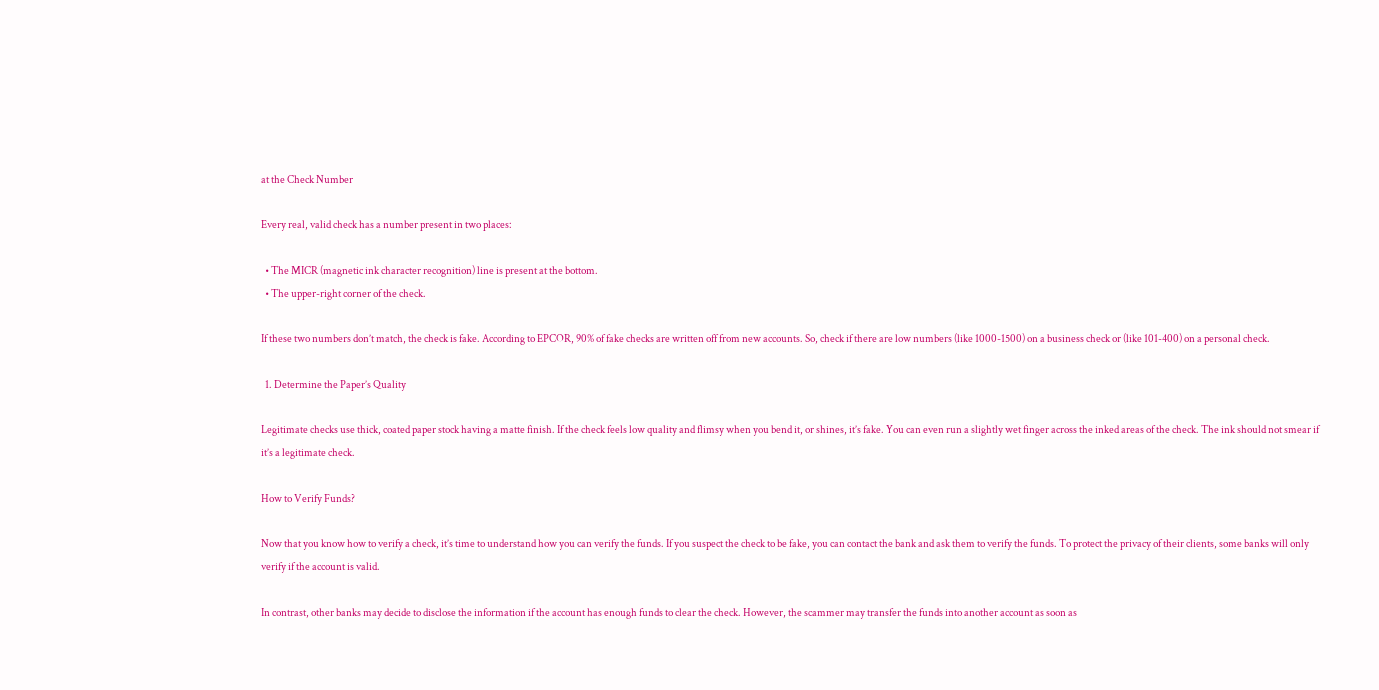at the Check Number

Every real, valid check has a number present in two places:

  • The MICR (magnetic ink character recognition) line is present at the bottom.
  • The upper-right corner of the check.

If these two numbers don’t match, the check is fake. According to EPCOR, 90% of fake checks are written off from new accounts. So, check if there are low numbers (like 1000-1500) on a business check or (like 101-400) on a personal check.

  1. Determine the Paper’s Quality

Legitimate checks use thick, coated paper stock having a matte finish. If the check feels low quality and flimsy when you bend it, or shines, it’s fake. You can even run a slightly wet finger across the inked areas of the check. The ink should not smear if it’s a legitimate check.

How to Verify Funds?

Now that you know how to verify a check, it’s time to understand how you can verify the funds. If you suspect the check to be fake, you can contact the bank and ask them to verify the funds. To protect the privacy of their clients, some banks will only verify if the account is valid.

In contrast, other banks may decide to disclose the information if the account has enough funds to clear the check. However, the scammer may transfer the funds into another account as soon as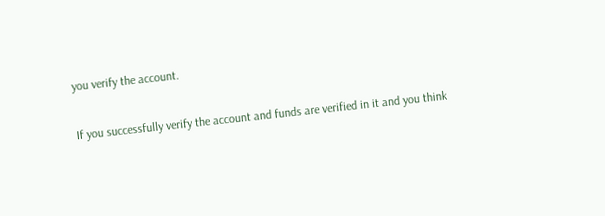you verify the account.

If you successfully verify the account and funds are verified in it and you think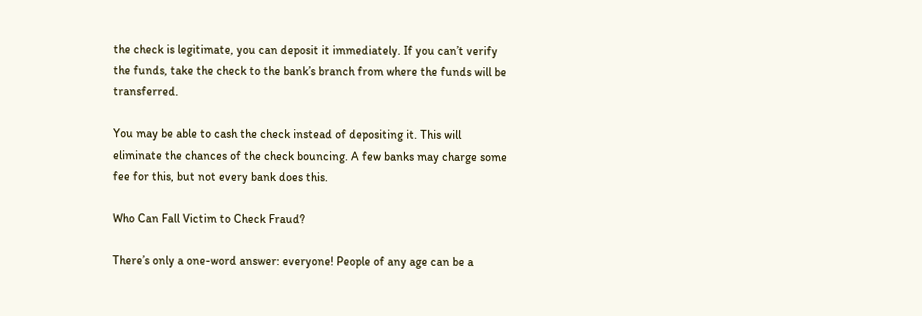the check is legitimate, you can deposit it immediately. If you can’t verify the funds, take the check to the bank’s branch from where the funds will be transferred.

You may be able to cash the check instead of depositing it. This will eliminate the chances of the check bouncing. A few banks may charge some fee for this, but not every bank does this.

Who Can Fall Victim to Check Fraud?

There’s only a one-word answer: everyone! People of any age can be a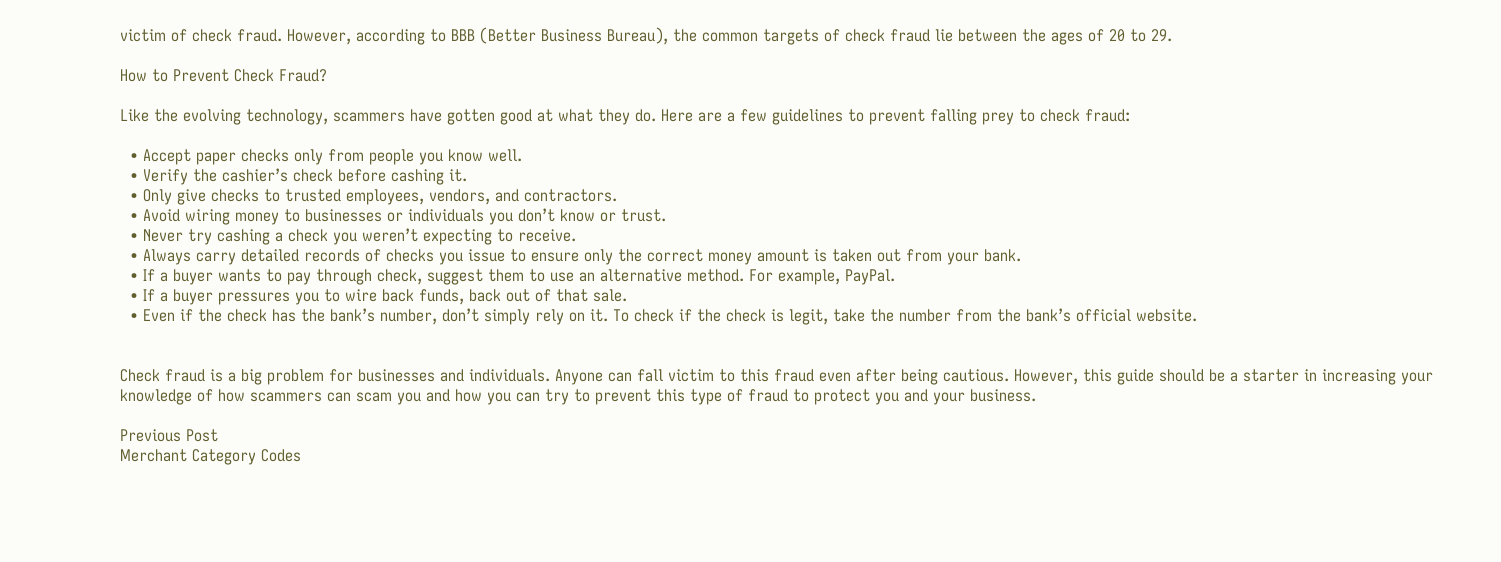victim of check fraud. However, according to BBB (Better Business Bureau), the common targets of check fraud lie between the ages of 20 to 29.

How to Prevent Check Fraud?

Like the evolving technology, scammers have gotten good at what they do. Here are a few guidelines to prevent falling prey to check fraud:

  • Accept paper checks only from people you know well.
  • Verify the cashier’s check before cashing it.
  • Only give checks to trusted employees, vendors, and contractors.
  • Avoid wiring money to businesses or individuals you don’t know or trust.
  • Never try cashing a check you weren’t expecting to receive.
  • Always carry detailed records of checks you issue to ensure only the correct money amount is taken out from your bank.
  • If a buyer wants to pay through check, suggest them to use an alternative method. For example, PayPal.
  • If a buyer pressures you to wire back funds, back out of that sale.
  • Even if the check has the bank’s number, don’t simply rely on it. To check if the check is legit, take the number from the bank’s official website.


Check fraud is a big problem for businesses and individuals. Anyone can fall victim to this fraud even after being cautious. However, this guide should be a starter in increasing your knowledge of how scammers can scam you and how you can try to prevent this type of fraud to protect you and your business.

Previous Post
Merchant Category Codes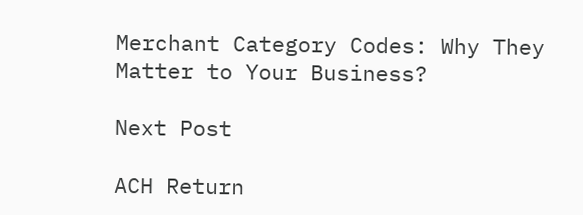Merchant Category Codes: Why They Matter to Your Business?

Next Post

ACH Return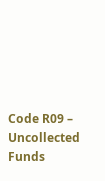Code R09 – Uncollected Funds